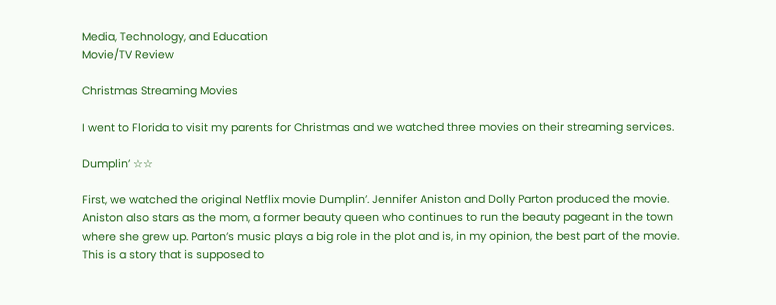Media, Technology, and Education
Movie/TV Review

Christmas Streaming Movies

I went to Florida to visit my parents for Christmas and we watched three movies on their streaming services.

Dumplin’ ☆☆

First, we watched the original Netflix movie Dumplin’. Jennifer Aniston and Dolly Parton produced the movie. Aniston also stars as the mom, a former beauty queen who continues to run the beauty pageant in the town where she grew up. Parton’s music plays a big role in the plot and is, in my opinion, the best part of the movie. This is a story that is supposed to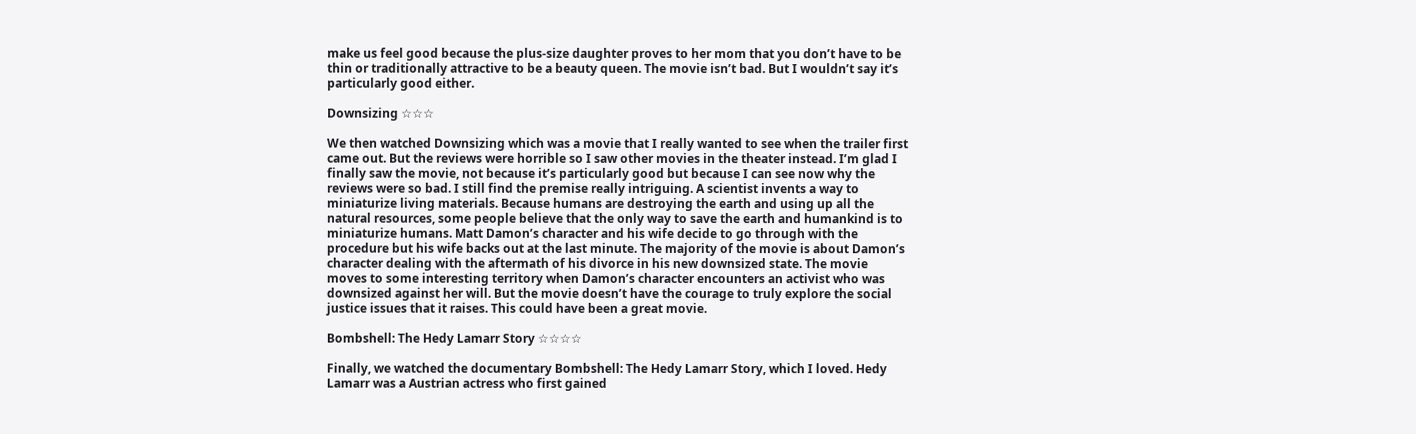make us feel good because the plus-size daughter proves to her mom that you don’t have to be thin or traditionally attractive to be a beauty queen. The movie isn’t bad. But I wouldn’t say it’s particularly good either.

Downsizing ☆☆☆

We then watched Downsizing which was a movie that I really wanted to see when the trailer first came out. But the reviews were horrible so I saw other movies in the theater instead. I’m glad I finally saw the movie, not because it’s particularly good but because I can see now why the reviews were so bad. I still find the premise really intriguing. A scientist invents a way to miniaturize living materials. Because humans are destroying the earth and using up all the natural resources, some people believe that the only way to save the earth and humankind is to miniaturize humans. Matt Damon’s character and his wife decide to go through with the procedure but his wife backs out at the last minute. The majority of the movie is about Damon’s character dealing with the aftermath of his divorce in his new downsized state. The movie moves to some interesting territory when Damon’s character encounters an activist who was downsized against her will. But the movie doesn’t have the courage to truly explore the social justice issues that it raises. This could have been a great movie.

Bombshell: The Hedy Lamarr Story ☆☆☆☆

Finally, we watched the documentary Bombshell: The Hedy Lamarr Story, which I loved. Hedy Lamarr was a Austrian actress who first gained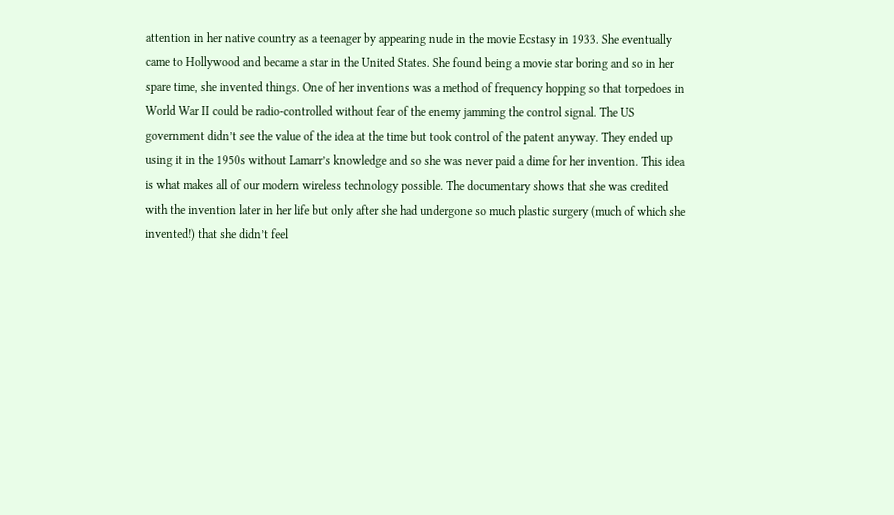attention in her native country as a teenager by appearing nude in the movie Ecstasy in 1933. She eventually came to Hollywood and became a star in the United States. She found being a movie star boring and so in her spare time, she invented things. One of her inventions was a method of frequency hopping so that torpedoes in World War II could be radio-controlled without fear of the enemy jamming the control signal. The US government didn’t see the value of the idea at the time but took control of the patent anyway. They ended up using it in the 1950s without Lamarr’s knowledge and so she was never paid a dime for her invention. This idea is what makes all of our modern wireless technology possible. The documentary shows that she was credited with the invention later in her life but only after she had undergone so much plastic surgery (much of which she invented!) that she didn’t feel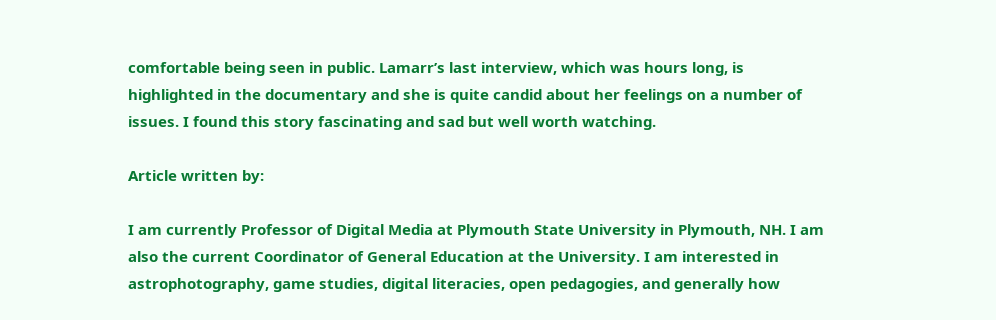comfortable being seen in public. Lamarr’s last interview, which was hours long, is highlighted in the documentary and she is quite candid about her feelings on a number of issues. I found this story fascinating and sad but well worth watching.

Article written by:

I am currently Professor of Digital Media at Plymouth State University in Plymouth, NH. I am also the current Coordinator of General Education at the University. I am interested in astrophotography, game studies, digital literacies, open pedagogies, and generally how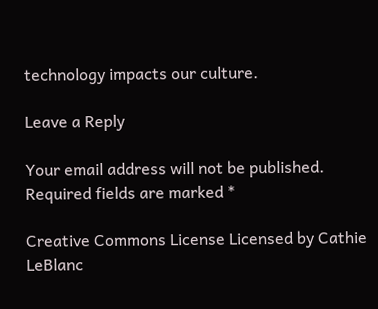technology impacts our culture.

Leave a Reply

Your email address will not be published. Required fields are marked *

Creative Commons License Licensed by Cathie LeBlanc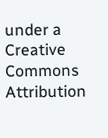under a Creative Commons Attribution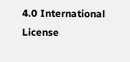4.0 International License